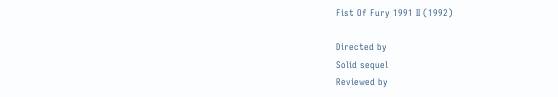Fist Of Fury 1991 II (1992)

Directed by
Solid sequel
Reviewed by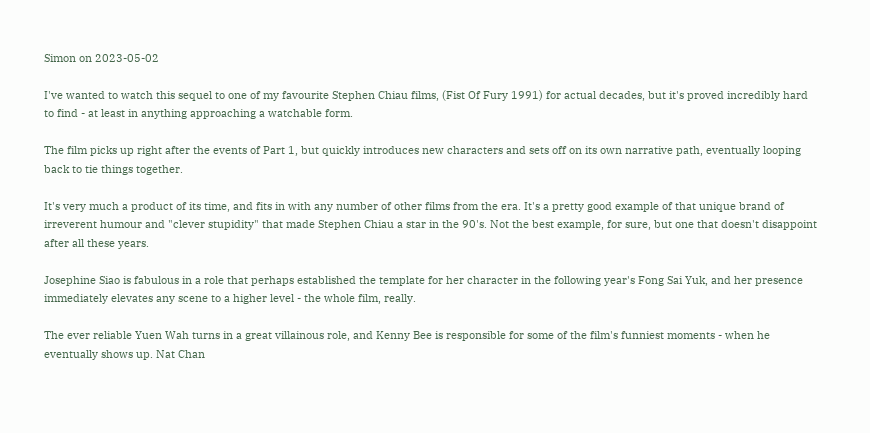Simon on 2023-05-02

I've wanted to watch this sequel to one of my favourite Stephen Chiau films, (Fist Of Fury 1991) for actual decades, but it's proved incredibly hard to find - at least in anything approaching a watchable form.

The film picks up right after the events of Part 1, but quickly introduces new characters and sets off on its own narrative path, eventually looping back to tie things together.

It's very much a product of its time, and fits in with any number of other films from the era. It's a pretty good example of that unique brand of irreverent humour and "clever stupidity" that made Stephen Chiau a star in the 90's. Not the best example, for sure, but one that doesn't disappoint after all these years.

Josephine Siao is fabulous in a role that perhaps established the template for her character in the following year's Fong Sai Yuk, and her presence immediately elevates any scene to a higher level - the whole film, really.

The ever reliable Yuen Wah turns in a great villainous role, and Kenny Bee is responsible for some of the film's funniest moments - when he eventually shows up. Nat Chan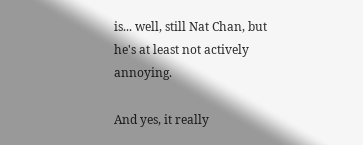is... well, still Nat Chan, but he's at least not actively annoying.

And yes, it really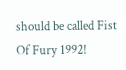should be called Fist Of Fury 1992!